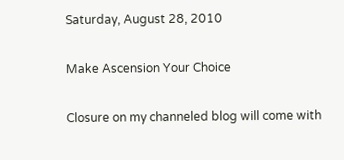Saturday, August 28, 2010

Make Ascension Your Choice

Closure on my channeled blog will come with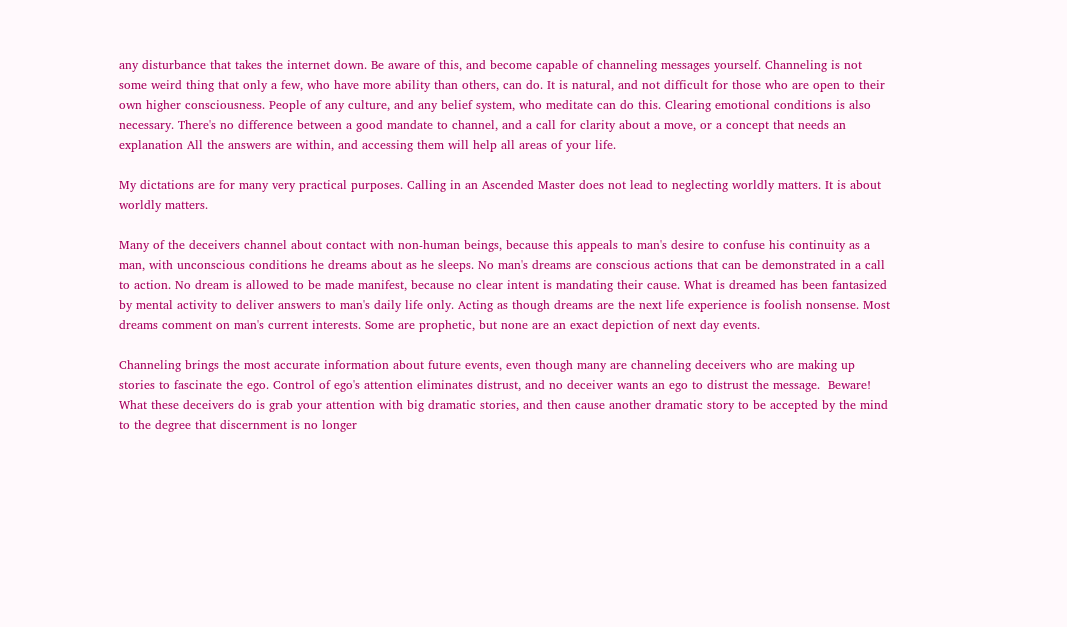any disturbance that takes the internet down. Be aware of this, and become capable of channeling messages yourself. Channeling is not some weird thing that only a few, who have more ability than others, can do. It is natural, and not difficult for those who are open to their own higher consciousness. People of any culture, and any belief system, who meditate can do this. Clearing emotional conditions is also necessary. There's no difference between a good mandate to channel, and a call for clarity about a move, or a concept that needs an explanation All the answers are within, and accessing them will help all areas of your life.

My dictations are for many very practical purposes. Calling in an Ascended Master does not lead to neglecting worldly matters. It is about worldly matters.

Many of the deceivers channel about contact with non-human beings, because this appeals to man's desire to confuse his continuity as a man, with unconscious conditions he dreams about as he sleeps. No man's dreams are conscious actions that can be demonstrated in a call to action. No dream is allowed to be made manifest, because no clear intent is mandating their cause. What is dreamed has been fantasized by mental activity to deliver answers to man's daily life only. Acting as though dreams are the next life experience is foolish nonsense. Most dreams comment on man's current interests. Some are prophetic, but none are an exact depiction of next day events.

Channeling brings the most accurate information about future events, even though many are channeling deceivers who are making up stories to fascinate the ego. Control of ego's attention eliminates distrust, and no deceiver wants an ego to distrust the message.  Beware! What these deceivers do is grab your attention with big dramatic stories, and then cause another dramatic story to be accepted by the mind to the degree that discernment is no longer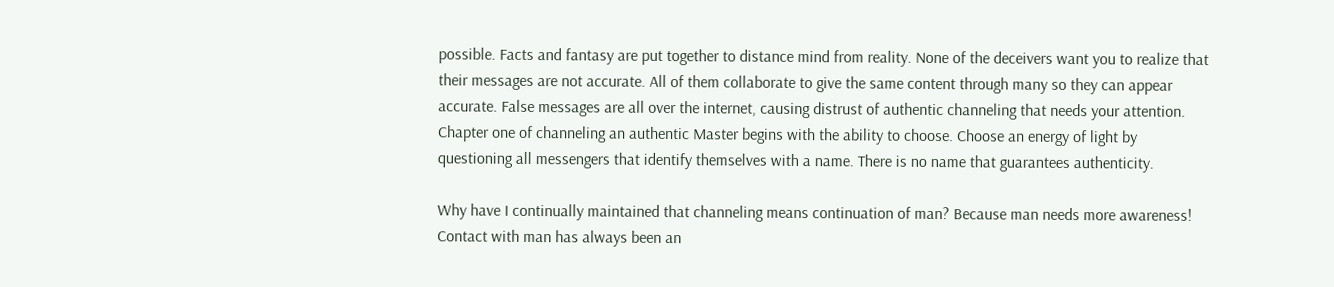possible. Facts and fantasy are put together to distance mind from reality. None of the deceivers want you to realize that their messages are not accurate. All of them collaborate to give the same content through many so they can appear accurate. False messages are all over the internet, causing distrust of authentic channeling that needs your attention. Chapter one of channeling an authentic Master begins with the ability to choose. Choose an energy of light by questioning all messengers that identify themselves with a name. There is no name that guarantees authenticity.

Why have I continually maintained that channeling means continuation of man? Because man needs more awareness! Contact with man has always been an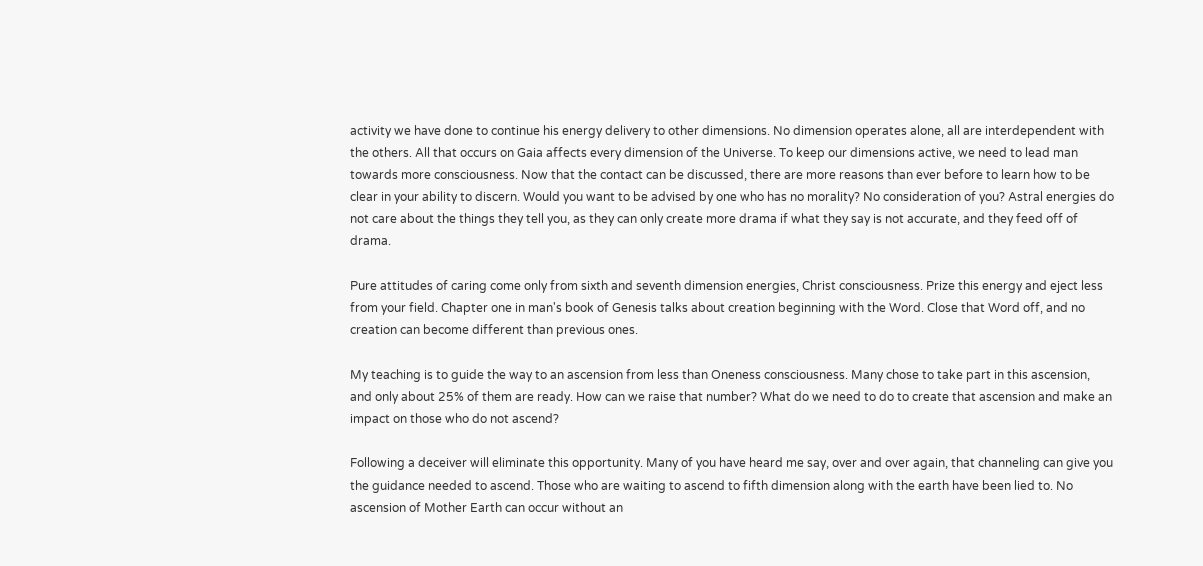activity we have done to continue his energy delivery to other dimensions. No dimension operates alone, all are interdependent with the others. All that occurs on Gaia affects every dimension of the Universe. To keep our dimensions active, we need to lead man towards more consciousness. Now that the contact can be discussed, there are more reasons than ever before to learn how to be clear in your ability to discern. Would you want to be advised by one who has no morality? No consideration of you? Astral energies do not care about the things they tell you, as they can only create more drama if what they say is not accurate, and they feed off of drama.

Pure attitudes of caring come only from sixth and seventh dimension energies, Christ consciousness. Prize this energy and eject less from your field. Chapter one in man's book of Genesis talks about creation beginning with the Word. Close that Word off, and no creation can become different than previous ones.

My teaching is to guide the way to an ascension from less than Oneness consciousness. Many chose to take part in this ascension, and only about 25% of them are ready. How can we raise that number? What do we need to do to create that ascension and make an impact on those who do not ascend?

Following a deceiver will eliminate this opportunity. Many of you have heard me say, over and over again, that channeling can give you the guidance needed to ascend. Those who are waiting to ascend to fifth dimension along with the earth have been lied to. No ascension of Mother Earth can occur without an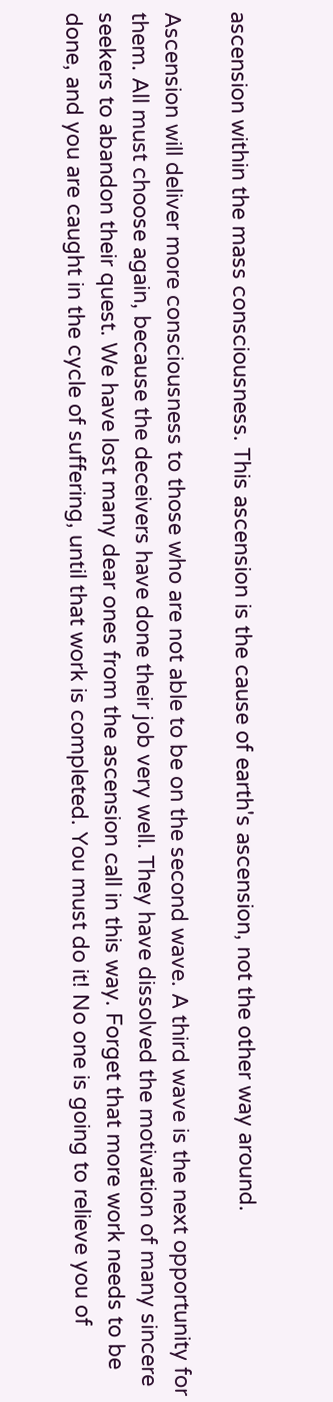ascension within the mass consciousness. This ascension is the cause of earth's ascension, not the other way around.

Ascension will deliver more consciousness to those who are not able to be on the second wave. A third wave is the next opportunity for them. All must choose again, because the deceivers have done their job very well. They have dissolved the motivation of many sincere seekers to abandon their quest. We have lost many dear ones from the ascension call in this way. Forget that more work needs to be done, and you are caught in the cycle of suffering, until that work is completed. You must do it! No one is going to relieve you of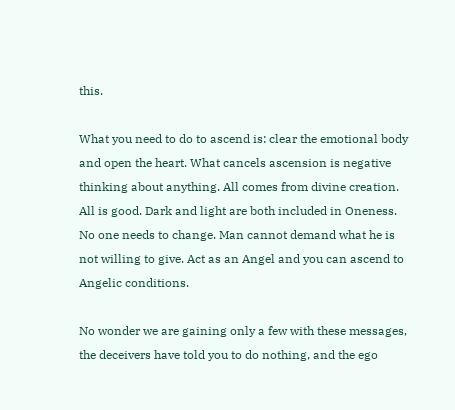this.

What you need to do to ascend is: clear the emotional body and open the heart. What cancels ascension is negative thinking about anything. All comes from divine creation. All is good. Dark and light are both included in Oneness. No one needs to change. Man cannot demand what he is not willing to give. Act as an Angel and you can ascend to Angelic conditions.

No wonder we are gaining only a few with these messages, the deceivers have told you to do nothing, and the ego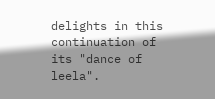delights in this continuation of its "dance of leela".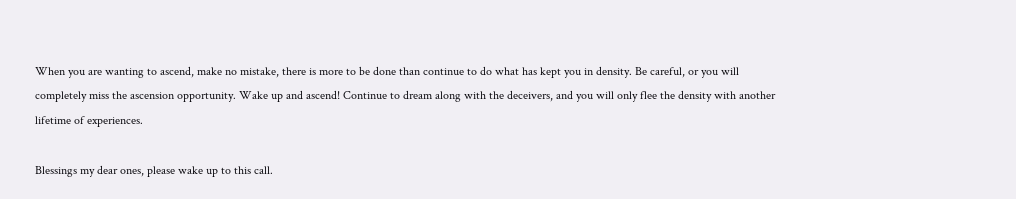When you are wanting to ascend, make no mistake, there is more to be done than continue to do what has kept you in density. Be careful, or you will completely miss the ascension opportunity. Wake up and ascend! Continue to dream along with the deceivers, and you will only flee the density with another lifetime of experiences.

Blessings my dear ones, please wake up to this call.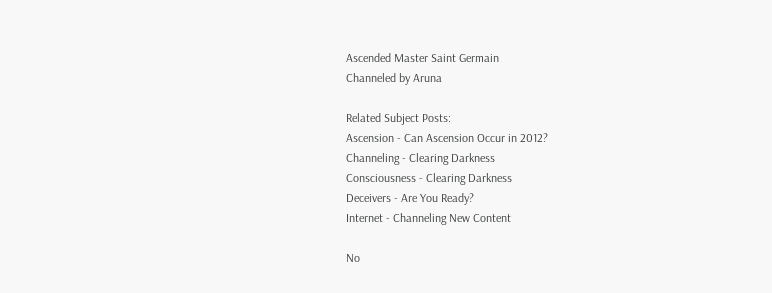Ascended Master Saint Germain
Channeled by Aruna

Related Subject Posts:
Ascension - Can Ascension Occur in 2012?
Channeling - Clearing Darkness
Consciousness - Clearing Darkness
Deceivers - Are You Ready?
Internet - Channeling New Content

No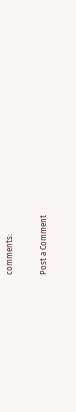comments:

Post a Comment